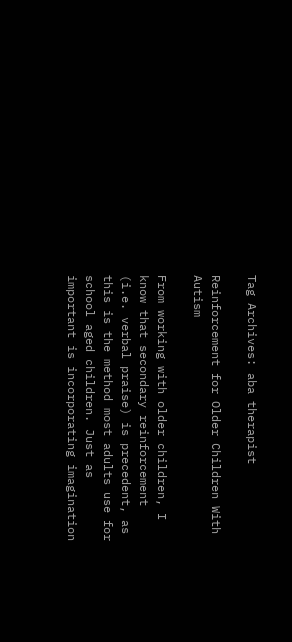Tag Archives: aba therapist

Reinforcement for Older Children With Autism

From working with older children, I know that secondary reinforcement (i.e. verbal praise) is precedent, as this is the method most adults use for school aged children. Just as important is incorporating imagination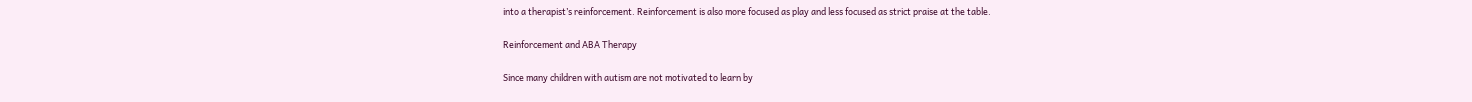into a therapist’s reinforcement. Reinforcement is also more focused as play and less focused as strict praise at the table.

Reinforcement and ABA Therapy

Since many children with autism are not motivated to learn by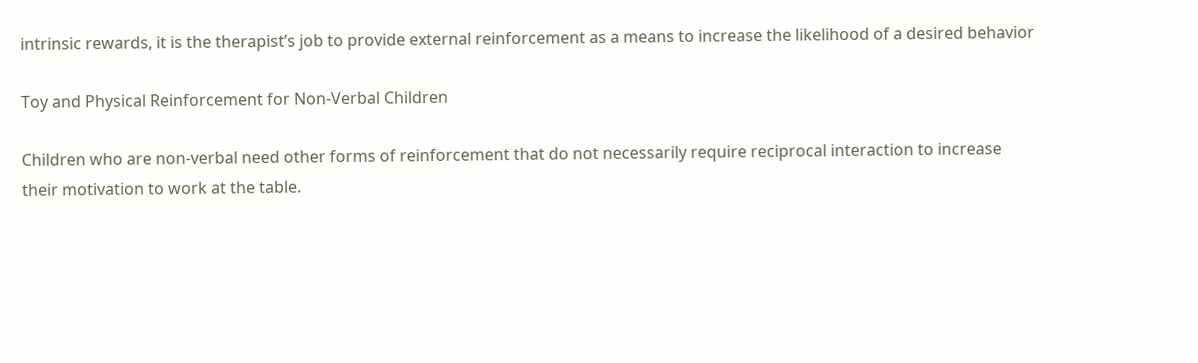intrinsic rewards, it is the therapist’s job to provide external reinforcement as a means to increase the likelihood of a desired behavior

Toy and Physical Reinforcement for Non-Verbal Children

Children who are non-verbal need other forms of reinforcement that do not necessarily require reciprocal interaction to increase their motivation to work at the table.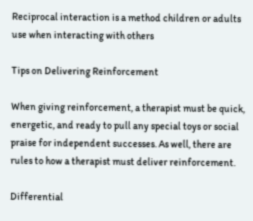Reciprocal interaction is a method children or adults use when interacting with others

Tips on Delivering Reinforcement

When giving reinforcement, a therapist must be quick, energetic, and ready to pull any special toys or social praise for independent successes. As well, there are rules to how a therapist must deliver reinforcement.

Differential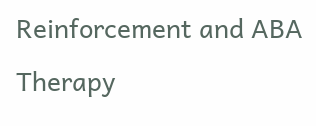Reinforcement and ABA Therapy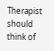Therapist should think of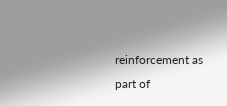reinforcement as part of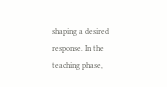shaping a desired response. In the teaching phase,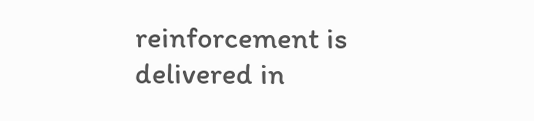reinforcement is delivered in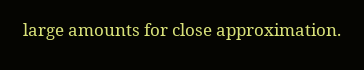large amounts for close approximation.